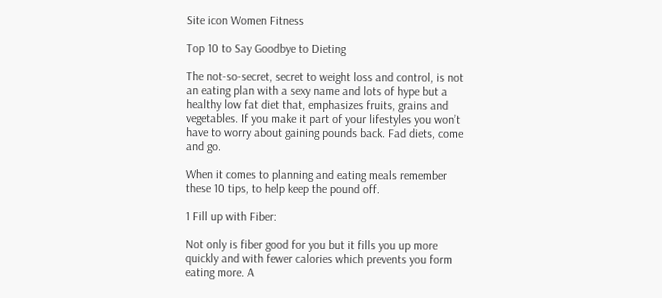Site icon Women Fitness

Top 10 to Say Goodbye to Dieting

The not-so-secret, secret to weight loss and control, is not an eating plan with a sexy name and lots of hype but a healthy low fat diet that, emphasizes fruits, grains and vegetables. If you make it part of your lifestyles you won’t have to worry about gaining pounds back. Fad diets, come and go.

When it comes to planning and eating meals remember these 10 tips, to help keep the pound off.

1 Fill up with Fiber:

Not only is fiber good for you but it fills you up more quickly and with fewer calories which prevents you form eating more. A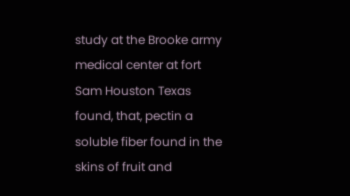study at the Brooke army medical center at fort Sam Houston Texas found, that, pectin a soluble fiber found in the skins of fruit and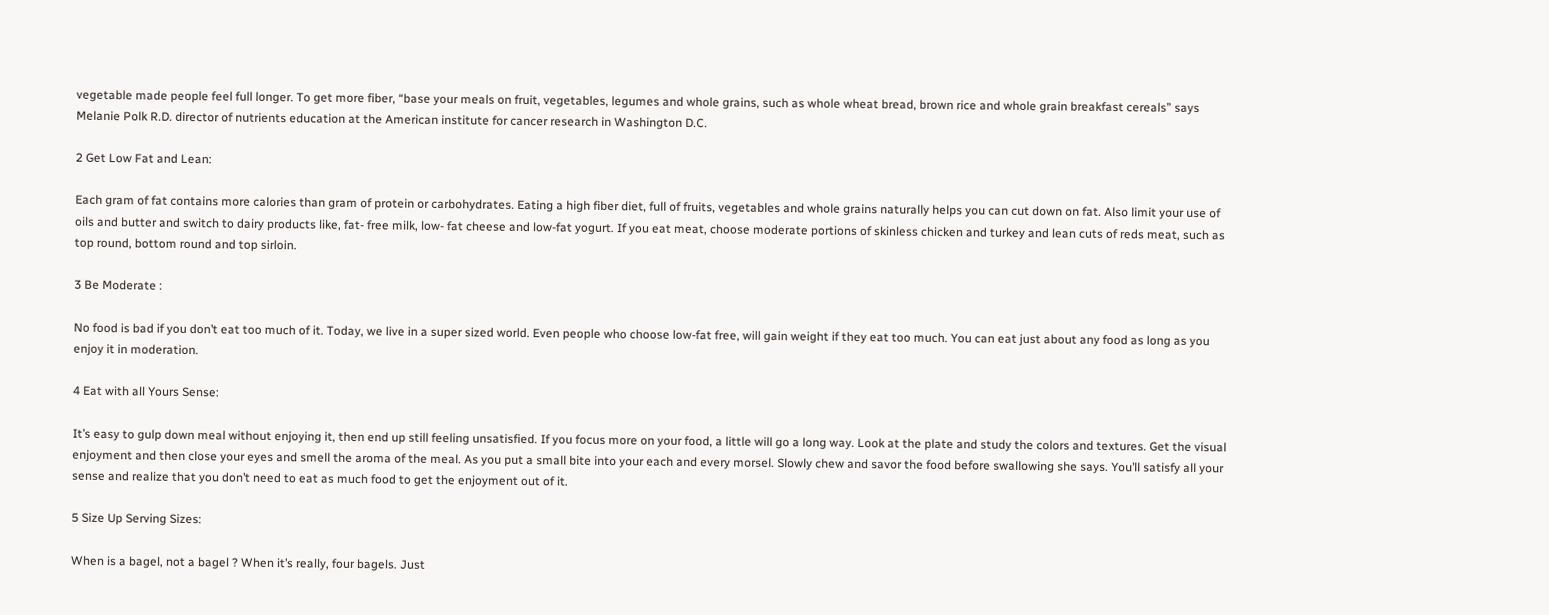vegetable made people feel full longer. To get more fiber, “base your meals on fruit, vegetables, legumes and whole grains, such as whole wheat bread, brown rice and whole grain breakfast cereals” says Melanie Polk R.D. director of nutrients education at the American institute for cancer research in Washington D.C.

2 Get Low Fat and Lean:

Each gram of fat contains more calories than gram of protein or carbohydrates. Eating a high fiber diet, full of fruits, vegetables and whole grains naturally helps you can cut down on fat. Also limit your use of oils and butter and switch to dairy products like, fat- free milk, low- fat cheese and low-fat yogurt. If you eat meat, choose moderate portions of skinless chicken and turkey and lean cuts of reds meat, such as top round, bottom round and top sirloin.

3 Be Moderate :

No food is bad if you don’t eat too much of it. Today, we live in a super sized world. Even people who choose low-fat free, will gain weight if they eat too much. You can eat just about any food as long as you enjoy it in moderation.

4 Eat with all Yours Sense:

It’s easy to gulp down meal without enjoying it, then end up still feeling unsatisfied. If you focus more on your food, a little will go a long way. Look at the plate and study the colors and textures. Get the visual enjoyment and then close your eyes and smell the aroma of the meal. As you put a small bite into your each and every morsel. Slowly chew and savor the food before swallowing she says. You’ll satisfy all your sense and realize that you don’t need to eat as much food to get the enjoyment out of it.

5 Size Up Serving Sizes:

When is a bagel, not a bagel ? When it’s really, four bagels. Just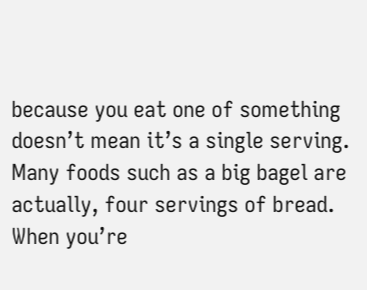because you eat one of something doesn’t mean it’s a single serving. Many foods such as a big bagel are actually, four servings of bread. When you’re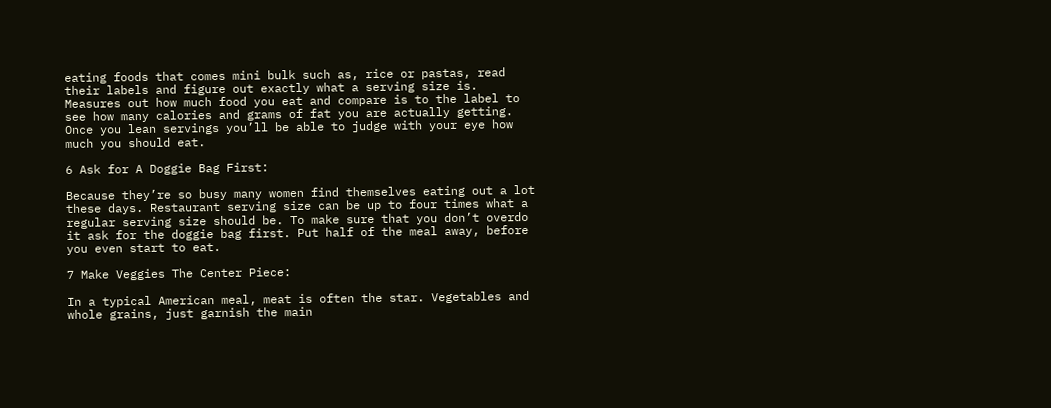eating foods that comes mini bulk such as, rice or pastas, read their labels and figure out exactly what a serving size is. Measures out how much food you eat and compare is to the label to see how many calories and grams of fat you are actually getting. Once you lean servings you’ll be able to judge with your eye how much you should eat.

6 Ask for A Doggie Bag First:

Because they’re so busy many women find themselves eating out a lot these days. Restaurant serving size can be up to four times what a regular serving size should be. To make sure that you don’t overdo it ask for the doggie bag first. Put half of the meal away, before you even start to eat.

7 Make Veggies The Center Piece:

In a typical American meal, meat is often the star. Vegetables and whole grains, just garnish the main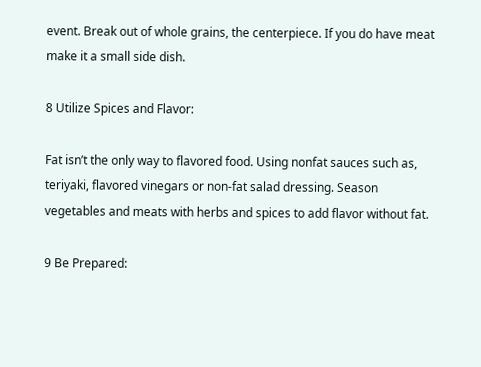event. Break out of whole grains, the centerpiece. If you do have meat make it a small side dish.

8 Utilize Spices and Flavor:

Fat isn’t the only way to flavored food. Using nonfat sauces such as, teriyaki, flavored vinegars or non-fat salad dressing. Season vegetables and meats with herbs and spices to add flavor without fat.

9 Be Prepared: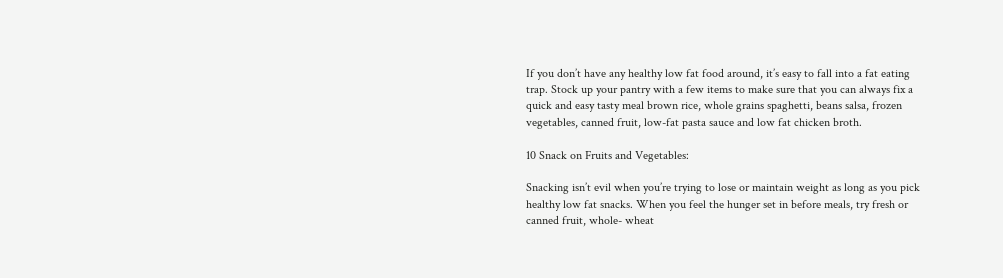If you don’t have any healthy low fat food around, it’s easy to fall into a fat eating trap. Stock up your pantry with a few items to make sure that you can always fix a quick and easy tasty meal brown rice, whole grains spaghetti, beans salsa, frozen vegetables, canned fruit, low-fat pasta sauce and low fat chicken broth.

10 Snack on Fruits and Vegetables:

Snacking isn’t evil when you’re trying to lose or maintain weight as long as you pick healthy low fat snacks. When you feel the hunger set in before meals, try fresh or canned fruit, whole- wheat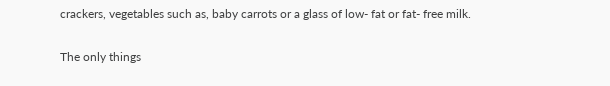crackers, vegetables such as, baby carrots or a glass of low- fat or fat- free milk.

The only things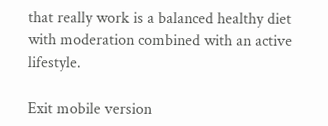that really work is a balanced healthy diet with moderation combined with an active lifestyle.

Exit mobile version